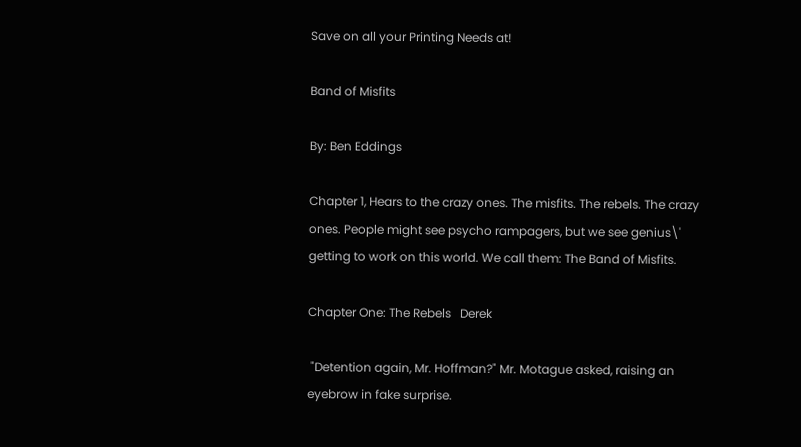Save on all your Printing Needs at!

Band of Misfits

By: Ben Eddings

Chapter 1, Hears to the crazy ones. The misfits. The rebels. The crazy ones. People might see psycho rampagers, but we see genius\' getting to work on this world. We call them: The Band of Misfits.

Chapter One: The Rebels   Derek

 "Detention again, Mr. Hoffman?" Mr. Motague asked, raising an eyebrow in fake surprise.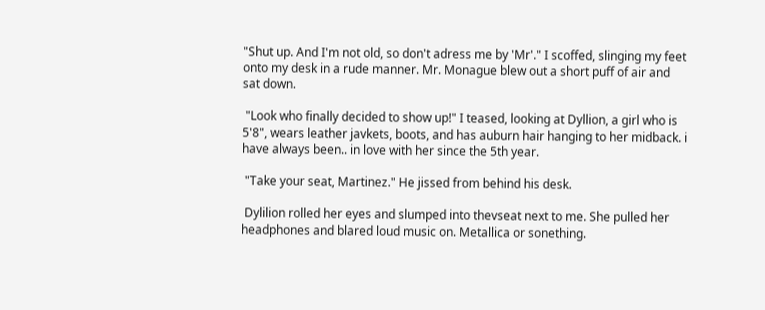"Shut up. And I'm not old, so don't adress me by 'Mr'." I scoffed, slinging my feet onto my desk in a rude manner. Mr. Monague blew out a short puff of air and sat down.

 "Look who finally decided to show up!" I teased, looking at Dyllion, a girl who is 5'8", wears leather javkets, boots, and has auburn hair hanging to her midback. i have always been.. in love with her since the 5th year.

 "Take your seat, Martinez." He jissed from behind his desk.

 Dylilion rolled her eyes and slumped into thevseat next to me. She pulled her headphones and blared loud music on. Metallica or sonething.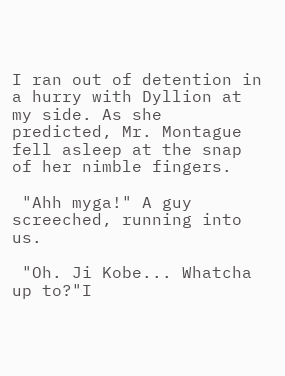I ran out of detention in a hurry with Dyllion at my side. As she predicted, Mr. Montague fell asleep at the snap of her nimble fingers.

 "Ahh myga!" A guy screeched, running into us.

 "Oh. Ji Kobe... Whatcha up to?"I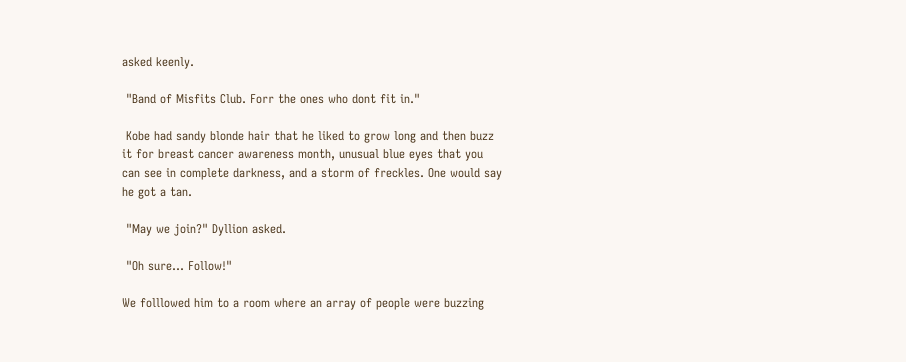asked keenly.

 "Band of Misfits Club. Forr the ones who dont fit in."

 Kobe had sandy blonde hair that he liked to grow long and then buzz it for breast cancer awareness month, unusual blue eyes that you can see in complete darkness, and a storm of freckles. One would say he got a tan.

 "May we join?" Dyllion asked.

 "Oh sure… Follow!"

We folllowed him to a room where an array of people were buzzing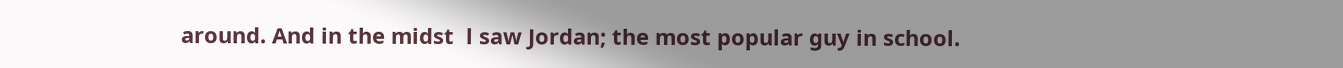around. And in the midst  l saw Jordan; the most popular guy in school.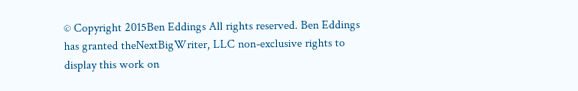© Copyright 2015Ben Eddings All rights reserved. Ben Eddings has granted theNextBigWriter, LLC non-exclusive rights to display this work on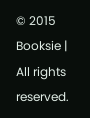© 2015 Booksie | All rights reserved.